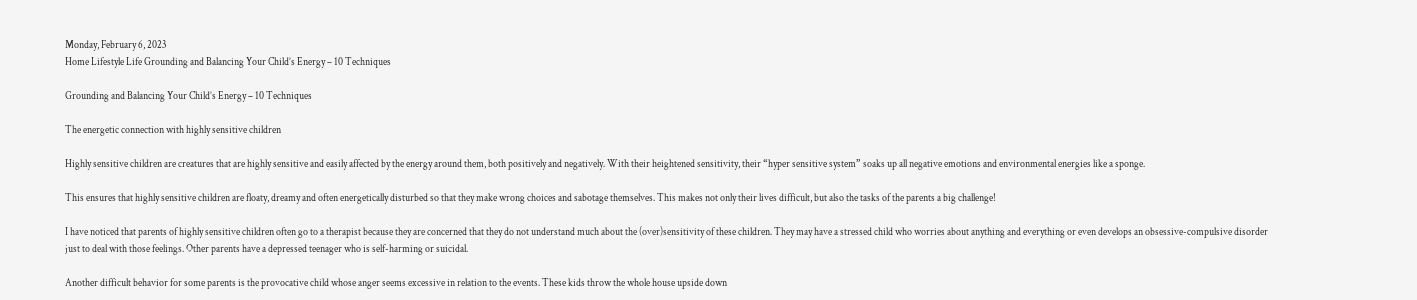Monday, February 6, 2023
Home Lifestyle Life Grounding and Balancing Your Child’s Energy – 10 Techniques

Grounding and Balancing Your Child’s Energy – 10 Techniques

The energetic connection with highly sensitive children

Highly sensitive children are creatures that are highly sensitive and easily affected by the energy around them, both positively and negatively. With their heightened sensitivity, their “hyper sensitive system” soaks up all negative emotions and environmental energies like a sponge.

This ensures that highly sensitive children are floaty, dreamy and often energetically disturbed so that they make wrong choices and sabotage themselves. This makes not only their lives difficult, but also the tasks of the parents a big challenge!

I have noticed that parents of highly sensitive children often go to a therapist because they are concerned that they do not understand much about the (over)sensitivity of these children. They may have a stressed child who worries about anything and everything or even develops an obsessive-compulsive disorder just to deal with those feelings. Other parents have a depressed teenager who is self-harming or suicidal.

Another difficult behavior for some parents is the provocative child whose anger seems excessive in relation to the events. These kids throw the whole house upside down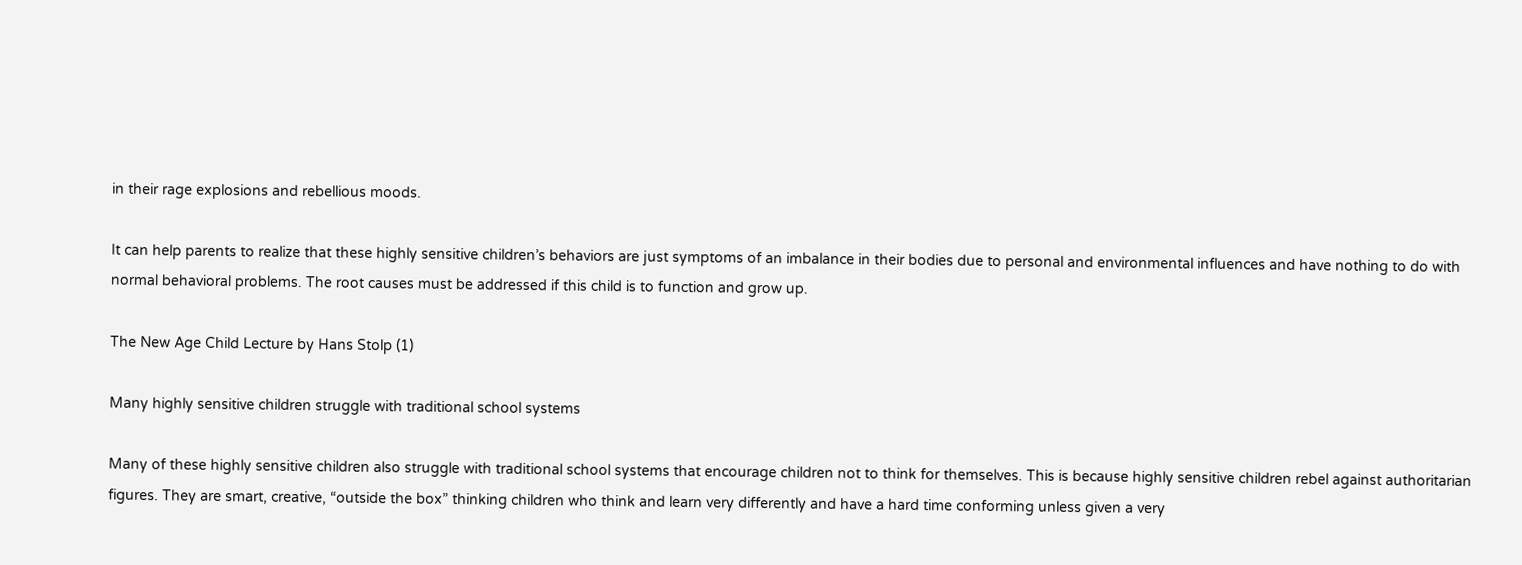in their rage explosions and rebellious moods.

It can help parents to realize that these highly sensitive children’s behaviors are just symptoms of an imbalance in their bodies due to personal and environmental influences and have nothing to do with normal behavioral problems. The root causes must be addressed if this child is to function and grow up.

The New Age Child Lecture by Hans Stolp (1)

Many highly sensitive children struggle with traditional school systems

Many of these highly sensitive children also struggle with traditional school systems that encourage children not to think for themselves. This is because highly sensitive children rebel against authoritarian figures. They are smart, creative, “outside the box” thinking children who think and learn very differently and have a hard time conforming unless given a very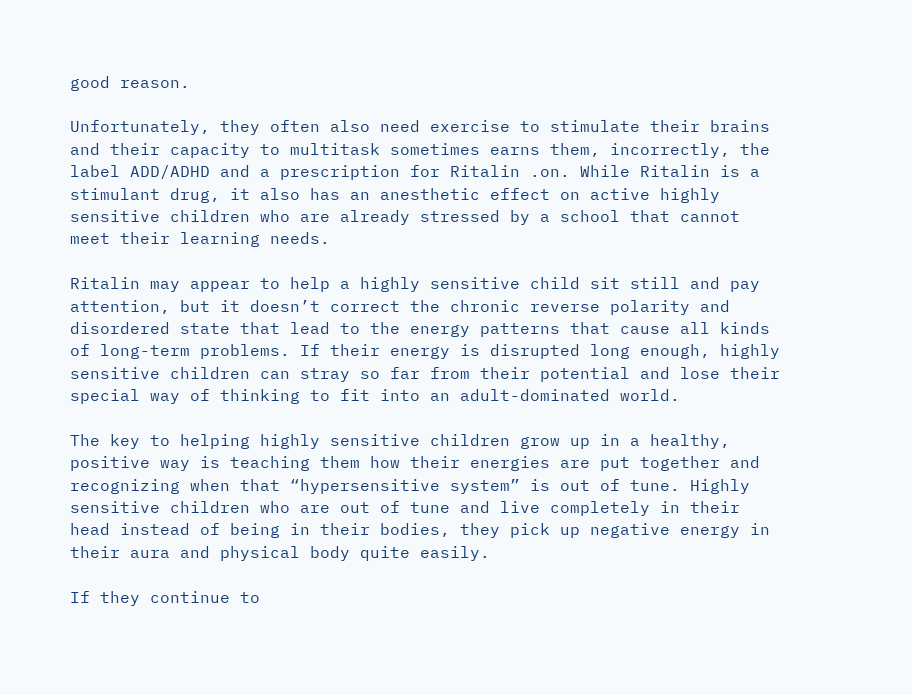good reason.

Unfortunately, they often also need exercise to stimulate their brains and their capacity to multitask sometimes earns them, incorrectly, the label ADD/ADHD and a prescription for Ritalin .on. While Ritalin is a stimulant drug, it also has an anesthetic effect on active highly sensitive children who are already stressed by a school that cannot meet their learning needs.

Ritalin may appear to help a highly sensitive child sit still and pay attention, but it doesn’t correct the chronic reverse polarity and disordered state that lead to the energy patterns that cause all kinds of long-term problems. If their energy is disrupted long enough, highly sensitive children can stray so far from their potential and lose their special way of thinking to fit into an adult-dominated world.

The key to helping highly sensitive children grow up in a healthy, positive way is teaching them how their energies are put together and recognizing when that “hypersensitive system” is out of tune. Highly sensitive children who are out of tune and live completely in their head instead of being in their bodies, they pick up negative energy in their aura and physical body quite easily.

If they continue to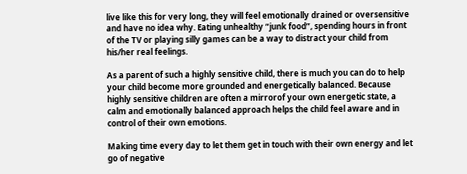live like this for very long, they will feel emotionally drained or oversensitive and have no idea why. Eating unhealthy “junk food”, spending hours in front of the TV or playing silly games can be a way to distract your child from his/her real feelings.

As a parent of such a highly sensitive child, there is much you can do to help your child become more grounded and energetically balanced. Because highly sensitive children are often a mirrorof your own energetic state, a calm and emotionally balanced approach helps the child feel aware and in control of their own emotions.

Making time every day to let them get in touch with their own energy and let go of negative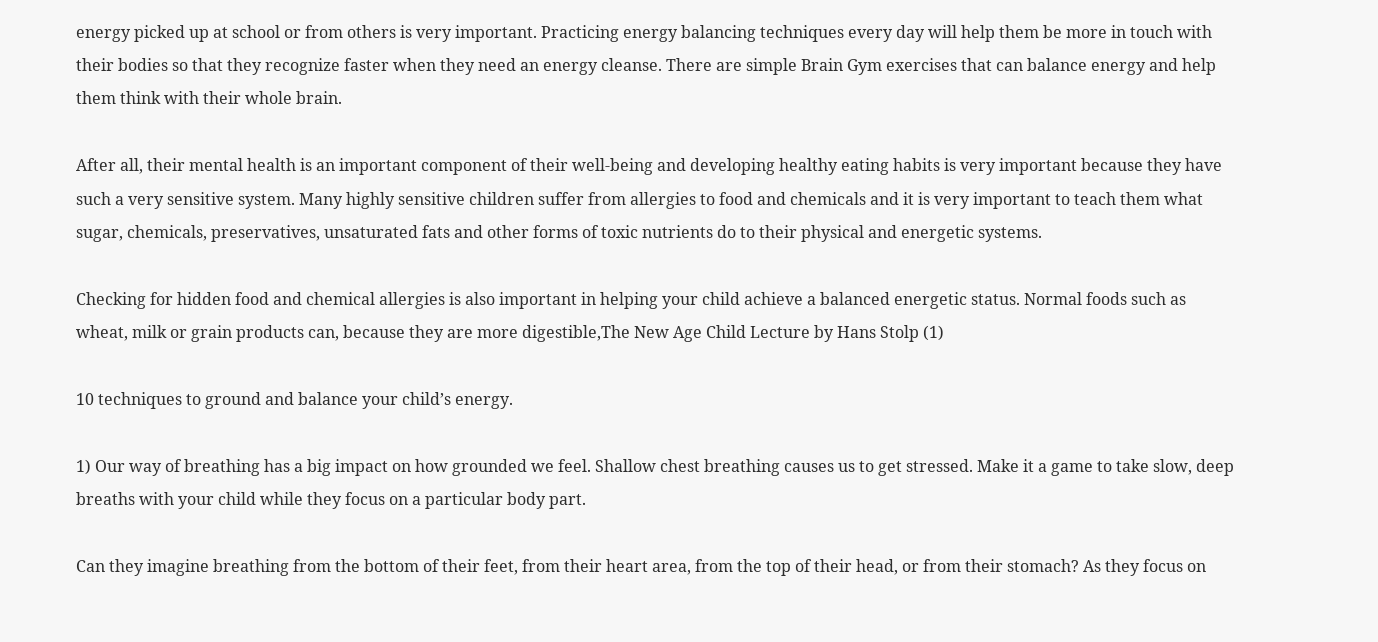energy picked up at school or from others is very important. Practicing energy balancing techniques every day will help them be more in touch with their bodies so that they recognize faster when they need an energy cleanse. There are simple Brain Gym exercises that can balance energy and help them think with their whole brain.

After all, their mental health is an important component of their well-being and developing healthy eating habits is very important because they have such a very sensitive system. Many highly sensitive children suffer from allergies to food and chemicals and it is very important to teach them what sugar, chemicals, preservatives, unsaturated fats and other forms of toxic nutrients do to their physical and energetic systems.

Checking for hidden food and chemical allergies is also important in helping your child achieve a balanced energetic status. Normal foods such as wheat, milk or grain products can, because they are more digestible,The New Age Child Lecture by Hans Stolp (1)

10 techniques to ground and balance your child’s energy.

1) Our way of breathing has a big impact on how grounded we feel. Shallow chest breathing causes us to get stressed. Make it a game to take slow, deep breaths with your child while they focus on a particular body part.

Can they imagine breathing from the bottom of their feet, from their heart area, from the top of their head, or from their stomach? As they focus on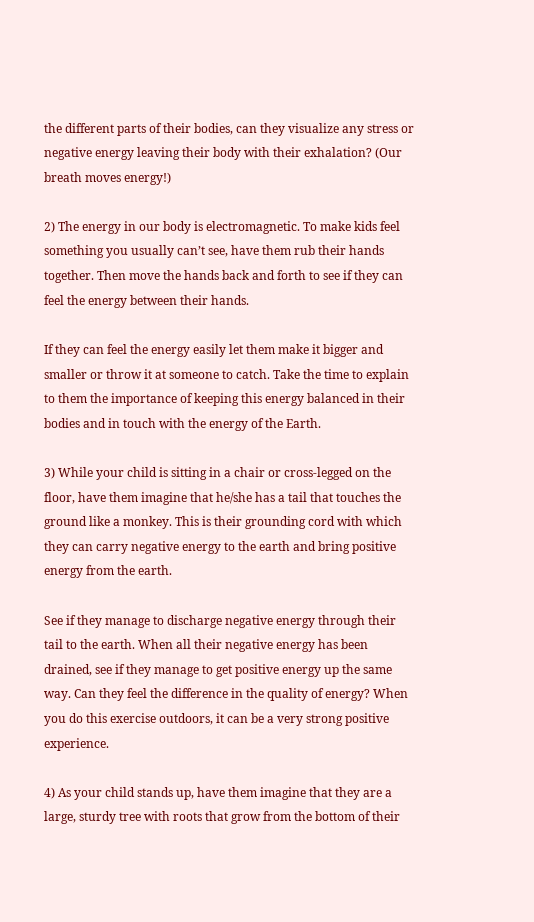the different parts of their bodies, can they visualize any stress or negative energy leaving their body with their exhalation? (Our breath moves energy!)

2) The energy in our body is electromagnetic. To make kids feel something you usually can’t see, have them rub their hands together. Then move the hands back and forth to see if they can feel the energy between their hands.

If they can feel the energy easily let them make it bigger and smaller or throw it at someone to catch. Take the time to explain to them the importance of keeping this energy balanced in their bodies and in touch with the energy of the Earth.

3) While your child is sitting in a chair or cross-legged on the floor, have them imagine that he/she has a tail that touches the ground like a monkey. This is their grounding cord with which they can carry negative energy to the earth and bring positive energy from the earth.

See if they manage to discharge negative energy through their tail to the earth. When all their negative energy has been drained, see if they manage to get positive energy up the same way. Can they feel the difference in the quality of energy? When you do this exercise outdoors, it can be a very strong positive experience.

4) As your child stands up, have them imagine that they are a large, sturdy tree with roots that grow from the bottom of their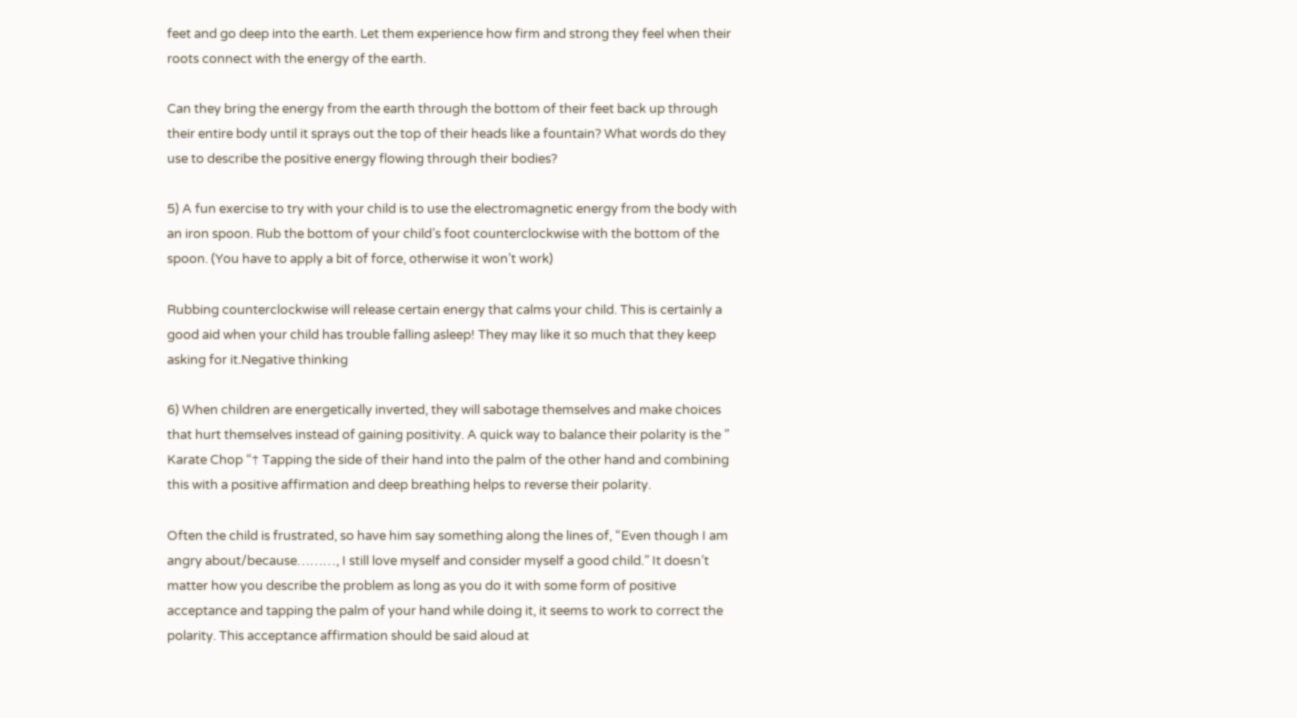feet and go deep into the earth. Let them experience how firm and strong they feel when their roots connect with the energy of the earth.

Can they bring the energy from the earth through the bottom of their feet back up through their entire body until it sprays out the top of their heads like a fountain? What words do they use to describe the positive energy flowing through their bodies?

5) A fun exercise to try with your child is to use the electromagnetic energy from the body with an iron spoon. Rub the bottom of your child’s foot counterclockwise with the bottom of the spoon. (You have to apply a bit of force, otherwise it won’t work)

Rubbing counterclockwise will release certain energy that calms your child. This is certainly a good aid when your child has trouble falling asleep! They may like it so much that they keep asking for it.Negative thinking

6) When children are energetically inverted, they will sabotage themselves and make choices that hurt themselves instead of gaining positivity. A quick way to balance their polarity is the ” Karate Chop “† Tapping the side of their hand into the palm of the other hand and combining this with a positive affirmation and deep breathing helps to reverse their polarity.

Often the child is frustrated, so have him say something along the lines of, “Even though I am angry about/because………, I still love myself and consider myself a good child.” It doesn’t matter how you describe the problem as long as you do it with some form of positive acceptance and tapping the palm of your hand while doing it, it seems to work to correct the polarity. This acceptance affirmation should be said aloud at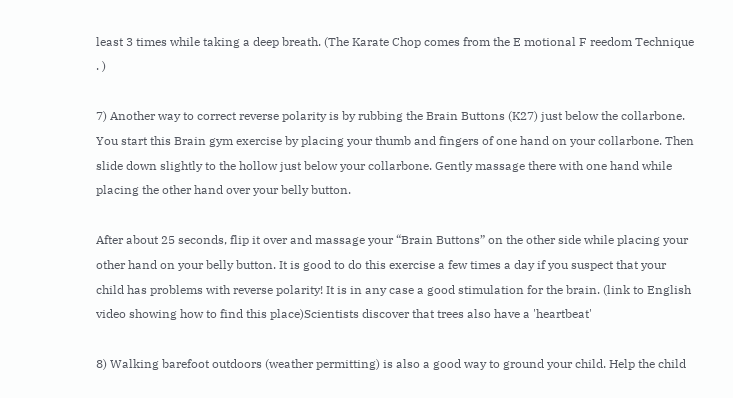least 3 times while taking a deep breath. (The Karate Chop comes from the E motional F reedom Technique . )

7) Another way to correct reverse polarity is by rubbing the Brain Buttons (K27) just below the collarbone. You start this Brain gym exercise by placing your thumb and fingers of one hand on your collarbone. Then slide down slightly to the hollow just below your collarbone. Gently massage there with one hand while placing the other hand over your belly button.

After about 25 seconds, flip it over and massage your “Brain Buttons” on the other side while placing your other hand on your belly button. It is good to do this exercise a few times a day if you suspect that your child has problems with reverse polarity! It is in any case a good stimulation for the brain. (link to English video showing how to find this place)Scientists discover that trees also have a 'heartbeat'

8) Walking barefoot outdoors (weather permitting) is also a good way to ground your child. Help the child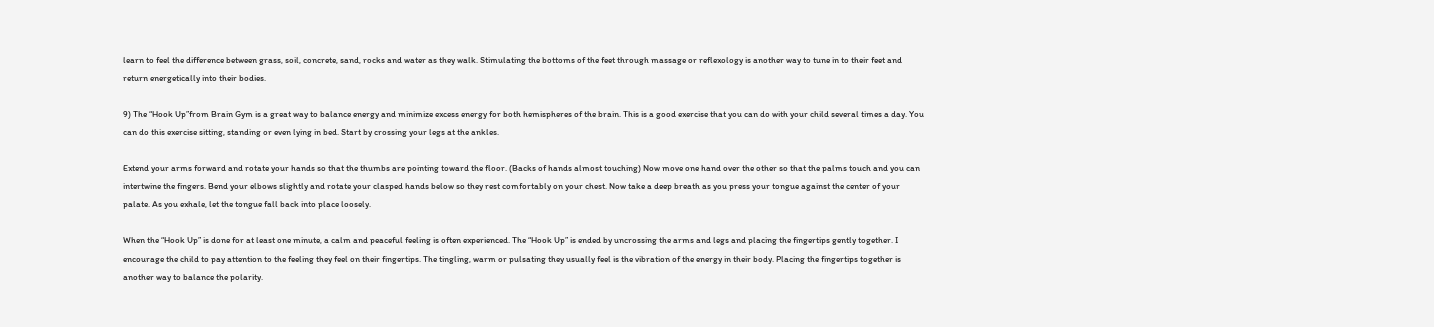learn to feel the difference between grass, soil, concrete, sand, rocks and water as they walk. Stimulating the bottoms of the feet through massage or reflexology is another way to tune in to their feet and return energetically into their bodies.

9) The “Hook Up”from Brain Gym is a great way to balance energy and minimize excess energy for both hemispheres of the brain. This is a good exercise that you can do with your child several times a day. You can do this exercise sitting, standing or even lying in bed. Start by crossing your legs at the ankles.

Extend your arms forward and rotate your hands so that the thumbs are pointing toward the floor. (Backs of hands almost touching) Now move one hand over the other so that the palms touch and you can intertwine the fingers. Bend your elbows slightly and rotate your clasped hands below so they rest comfortably on your chest. Now take a deep breath as you press your tongue against the center of your palate. As you exhale, let the tongue fall back into place loosely.

When the “Hook Up” is done for at least one minute, a calm and peaceful feeling is often experienced. The “Hook Up” is ended by uncrossing the arms and legs and placing the fingertips gently together. I encourage the child to pay attention to the feeling they feel on their fingertips. The tingling, warm or pulsating they usually feel is the vibration of the energy in their body. Placing the fingertips together is another way to balance the polarity.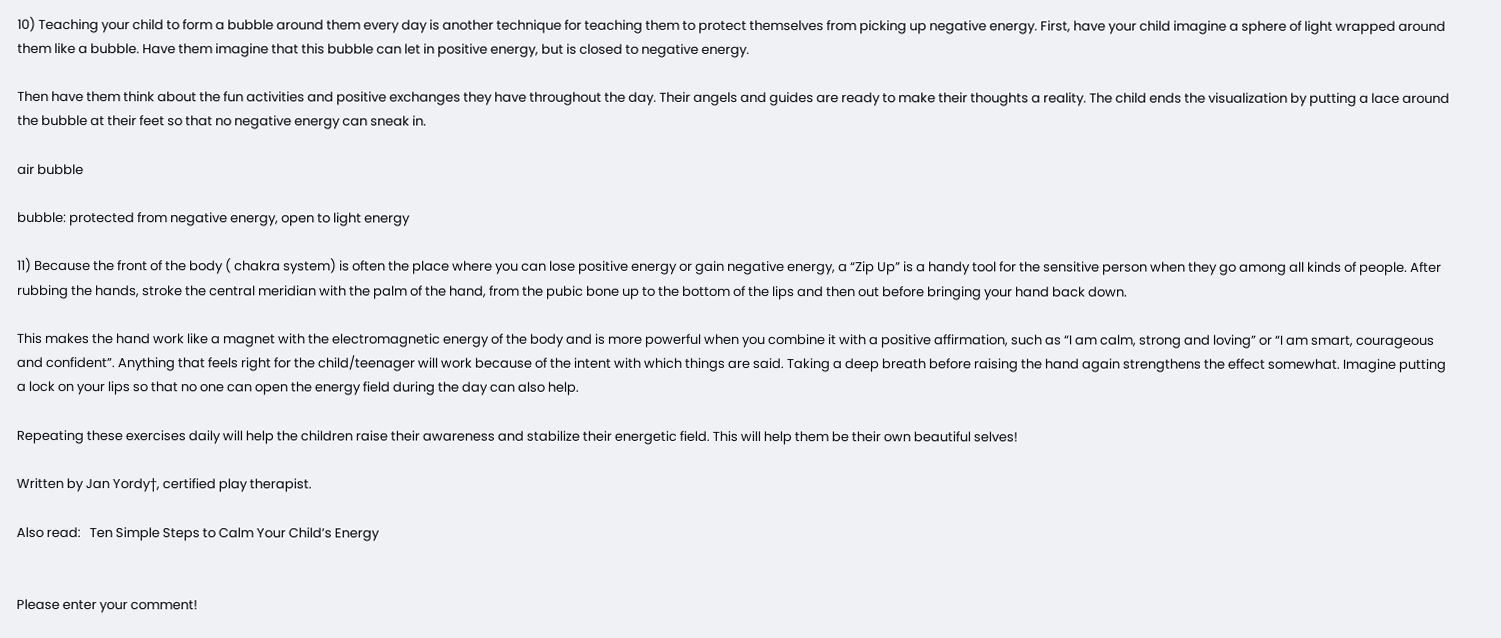10) Teaching your child to form a bubble around them every day is another technique for teaching them to protect themselves from picking up negative energy. First, have your child imagine a sphere of light wrapped around them like a bubble. Have them imagine that this bubble can let in positive energy, but is closed to negative energy.

Then have them think about the fun activities and positive exchanges they have throughout the day. Their angels and guides are ready to make their thoughts a reality. The child ends the visualization by putting a lace around the bubble at their feet so that no negative energy can sneak in.

air bubble

bubble: protected from negative energy, open to light energy

11) Because the front of the body ( chakra system) is often the place where you can lose positive energy or gain negative energy, a “Zip Up” is a handy tool for the sensitive person when they go among all kinds of people. After rubbing the hands, stroke the central meridian with the palm of the hand, from the pubic bone up to the bottom of the lips and then out before bringing your hand back down.

This makes the hand work like a magnet with the electromagnetic energy of the body and is more powerful when you combine it with a positive affirmation, such as “I am calm, strong and loving” or “I am smart, courageous and confident”. Anything that feels right for the child/teenager will work because of the intent with which things are said. Taking a deep breath before raising the hand again strengthens the effect somewhat. Imagine putting a lock on your lips so that no one can open the energy field during the day can also help.

Repeating these exercises daily will help the children raise their awareness and stabilize their energetic field. This will help them be their own beautiful selves!

Written by Jan Yordy†, certified play therapist.

Also read:   Ten Simple Steps to Calm Your Child’s Energy


Please enter your comment!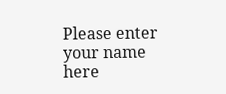Please enter your name here